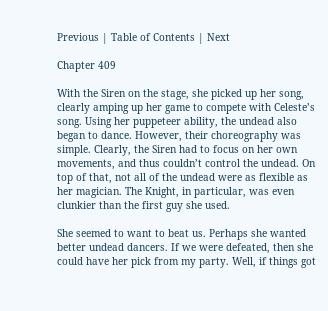Previous | Table of Contents | Next

Chapter 409

With the Siren on the stage, she picked up her song, clearly amping up her game to compete with Celeste’s song. Using her puppeteer ability, the undead also began to dance. However, their choreography was simple. Clearly, the Siren had to focus on her own movements, and thus couldn’t control the undead. On top of that, not all of the undead were as flexible as her magician. The Knight, in particular, was even clunkier than the first guy she used.

She seemed to want to beat us. Perhaps she wanted better undead dancers. If we were defeated, then she could have her pick from my party. Well, if things got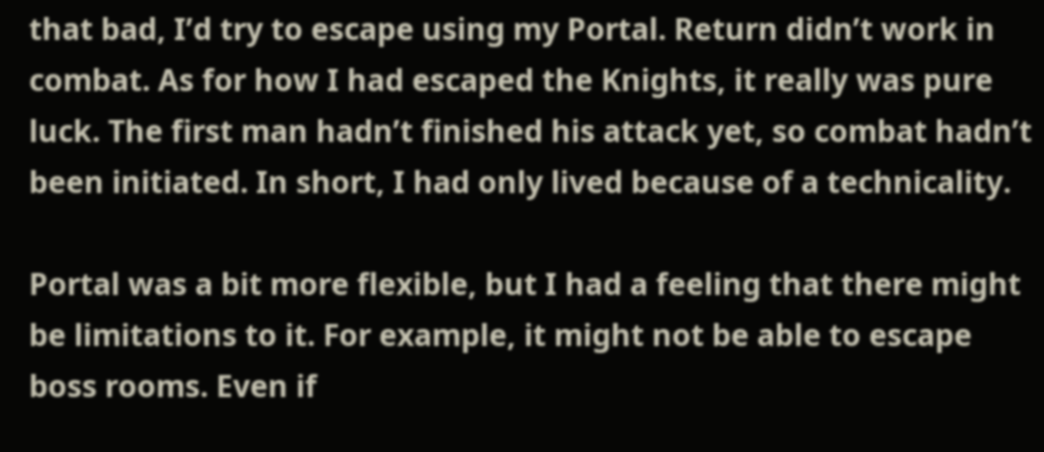that bad, I’d try to escape using my Portal. Return didn’t work in combat. As for how I had escaped the Knights, it really was pure luck. The first man hadn’t finished his attack yet, so combat hadn’t been initiated. In short, I had only lived because of a technicality.

Portal was a bit more flexible, but I had a feeling that there might be limitations to it. For example, it might not be able to escape boss rooms. Even if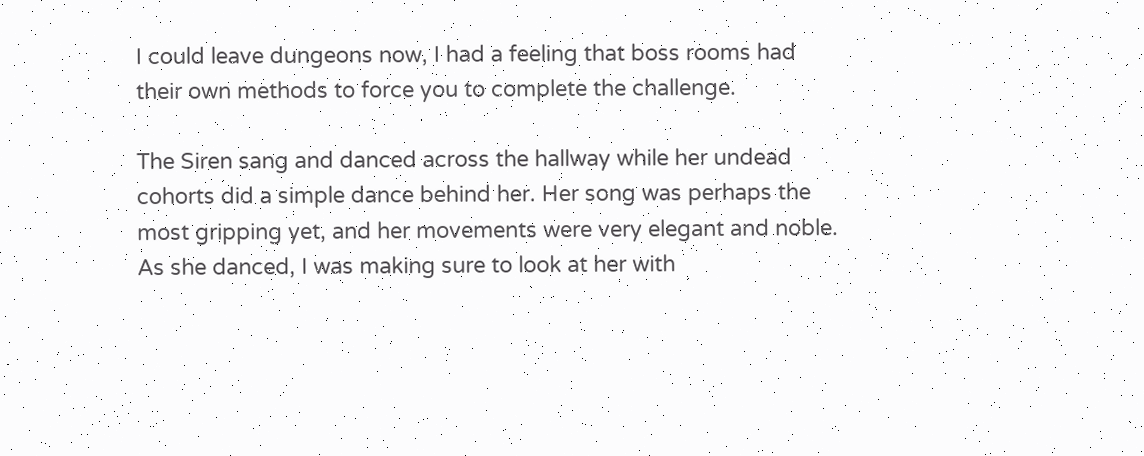I could leave dungeons now, I had a feeling that boss rooms had their own methods to force you to complete the challenge.

The Siren sang and danced across the hallway while her undead cohorts did a simple dance behind her. Her song was perhaps the most gripping yet, and her movements were very elegant and noble. As she danced, I was making sure to look at her with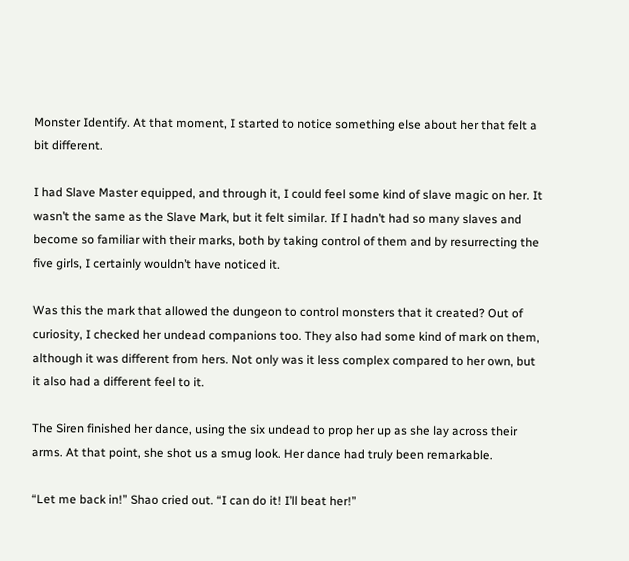Monster Identify. At that moment, I started to notice something else about her that felt a bit different.

I had Slave Master equipped, and through it, I could feel some kind of slave magic on her. It wasn’t the same as the Slave Mark, but it felt similar. If I hadn’t had so many slaves and become so familiar with their marks, both by taking control of them and by resurrecting the five girls, I certainly wouldn’t have noticed it.

Was this the mark that allowed the dungeon to control monsters that it created? Out of curiosity, I checked her undead companions too. They also had some kind of mark on them, although it was different from hers. Not only was it less complex compared to her own, but it also had a different feel to it.

The Siren finished her dance, using the six undead to prop her up as she lay across their arms. At that point, she shot us a smug look. Her dance had truly been remarkable.

“Let me back in!” Shao cried out. “I can do it! I’ll beat her!”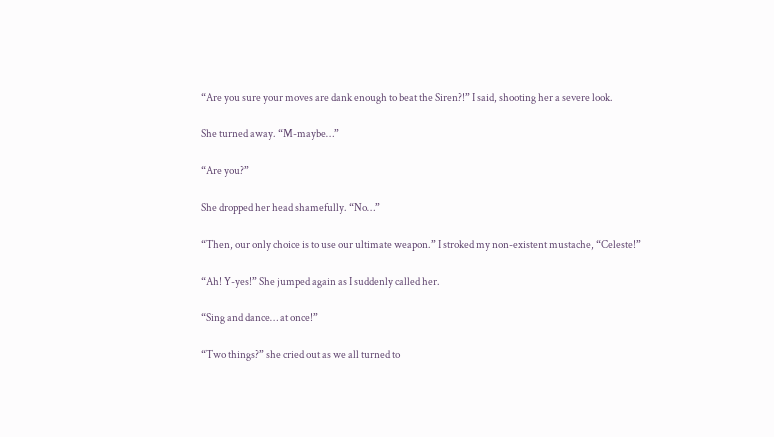“Are you sure your moves are dank enough to beat the Siren?!” I said, shooting her a severe look.

She turned away. “M-maybe…”

“Are you?”

She dropped her head shamefully. “No…”

“Then, our only choice is to use our ultimate weapon.” I stroked my non-existent mustache, “Celeste!”

“Ah! Y-yes!” She jumped again as I suddenly called her.

“Sing and dance… at once!”

“Two things?” she cried out as we all turned to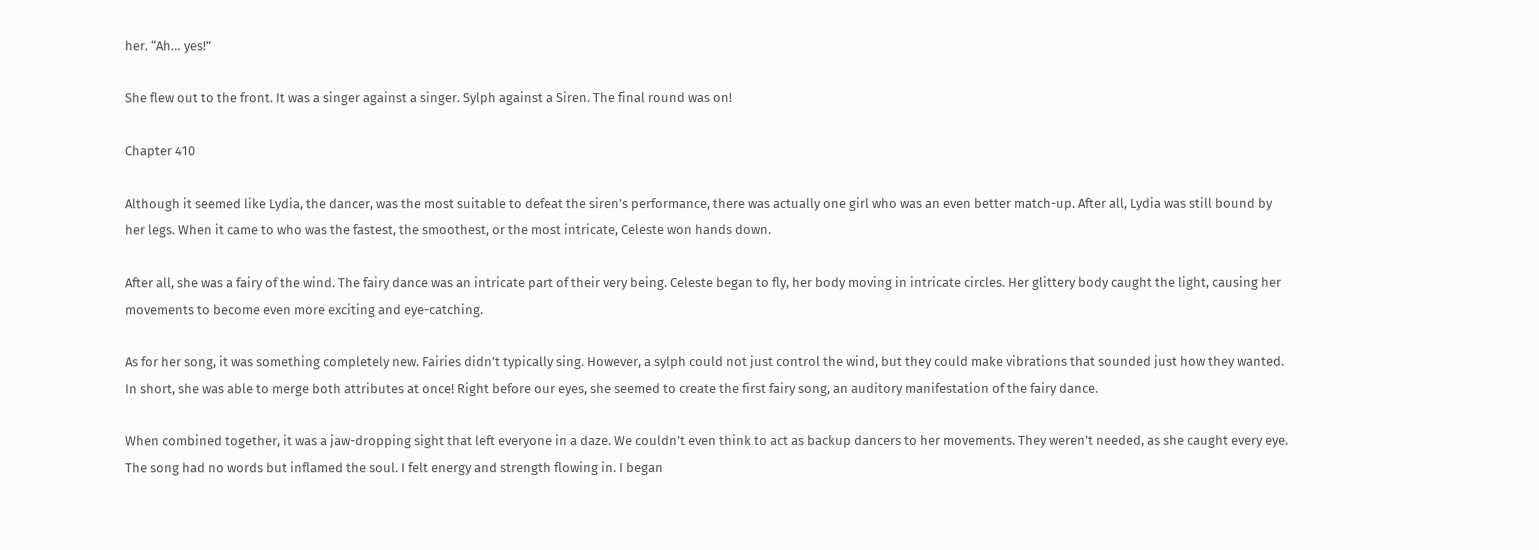her. “Ah… yes!”

She flew out to the front. It was a singer against a singer. Sylph against a Siren. The final round was on!

Chapter 410

Although it seemed like Lydia, the dancer, was the most suitable to defeat the siren’s performance, there was actually one girl who was an even better match-up. After all, Lydia was still bound by her legs. When it came to who was the fastest, the smoothest, or the most intricate, Celeste won hands down.

After all, she was a fairy of the wind. The fairy dance was an intricate part of their very being. Celeste began to fly, her body moving in intricate circles. Her glittery body caught the light, causing her movements to become even more exciting and eye-catching.

As for her song, it was something completely new. Fairies didn’t typically sing. However, a sylph could not just control the wind, but they could make vibrations that sounded just how they wanted. In short, she was able to merge both attributes at once! Right before our eyes, she seemed to create the first fairy song, an auditory manifestation of the fairy dance.

When combined together, it was a jaw-dropping sight that left everyone in a daze. We couldn’t even think to act as backup dancers to her movements. They weren’t needed, as she caught every eye. The song had no words but inflamed the soul. I felt energy and strength flowing in. I began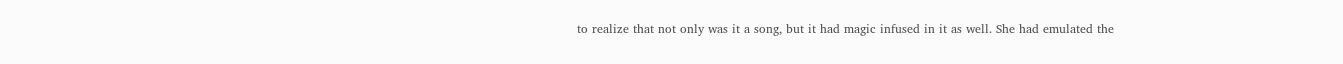to realize that not only was it a song, but it had magic infused in it as well. She had emulated the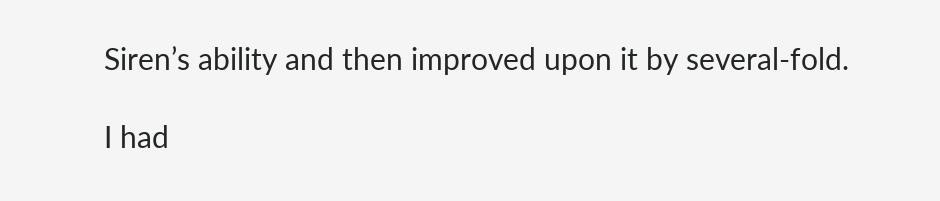Siren’s ability and then improved upon it by several-fold.

I had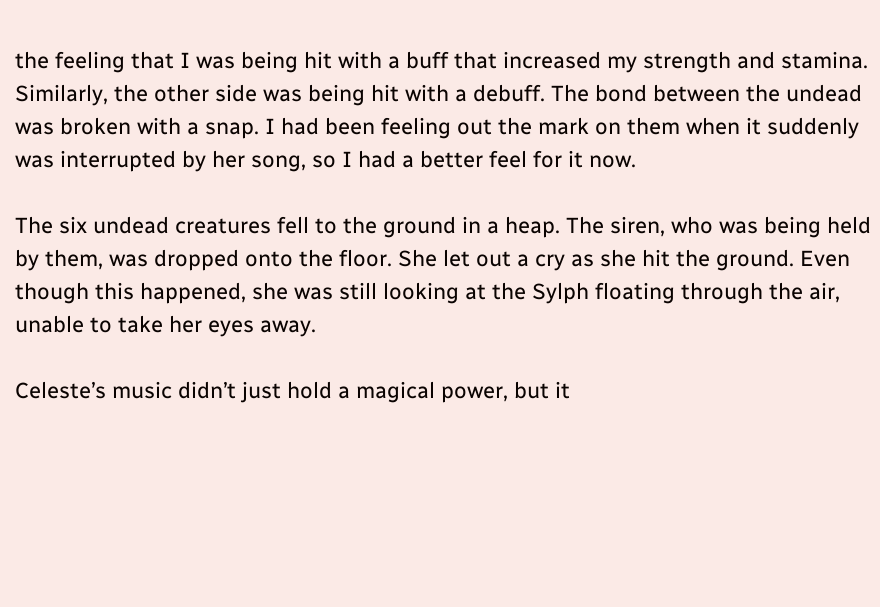the feeling that I was being hit with a buff that increased my strength and stamina. Similarly, the other side was being hit with a debuff. The bond between the undead was broken with a snap. I had been feeling out the mark on them when it suddenly was interrupted by her song, so I had a better feel for it now.

The six undead creatures fell to the ground in a heap. The siren, who was being held by them, was dropped onto the floor. She let out a cry as she hit the ground. Even though this happened, she was still looking at the Sylph floating through the air, unable to take her eyes away.

Celeste’s music didn’t just hold a magical power, but it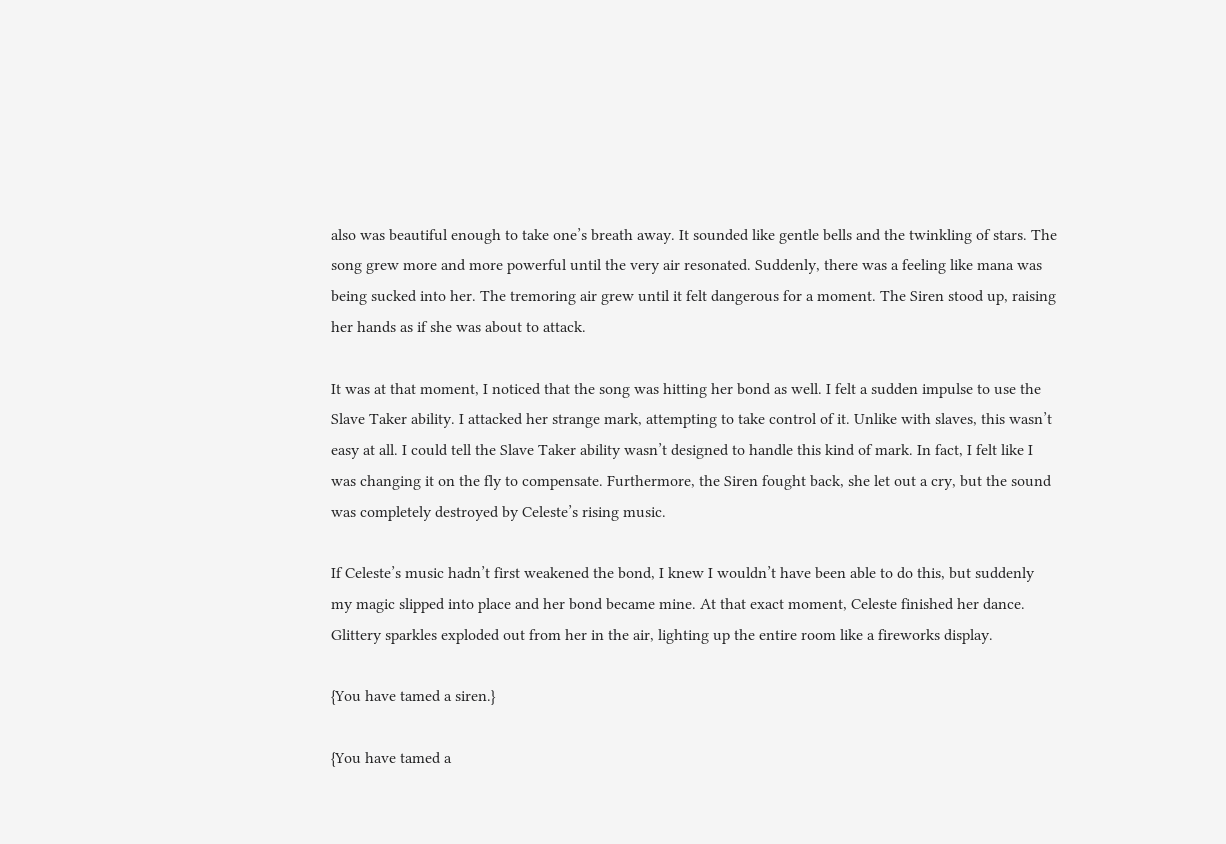also was beautiful enough to take one’s breath away. It sounded like gentle bells and the twinkling of stars. The song grew more and more powerful until the very air resonated. Suddenly, there was a feeling like mana was being sucked into her. The tremoring air grew until it felt dangerous for a moment. The Siren stood up, raising her hands as if she was about to attack.

It was at that moment, I noticed that the song was hitting her bond as well. I felt a sudden impulse to use the Slave Taker ability. I attacked her strange mark, attempting to take control of it. Unlike with slaves, this wasn’t easy at all. I could tell the Slave Taker ability wasn’t designed to handle this kind of mark. In fact, I felt like I was changing it on the fly to compensate. Furthermore, the Siren fought back, she let out a cry, but the sound was completely destroyed by Celeste’s rising music.

If Celeste’s music hadn’t first weakened the bond, I knew I wouldn’t have been able to do this, but suddenly my magic slipped into place and her bond became mine. At that exact moment, Celeste finished her dance. Glittery sparkles exploded out from her in the air, lighting up the entire room like a fireworks display.

{You have tamed a siren.}

{You have tamed a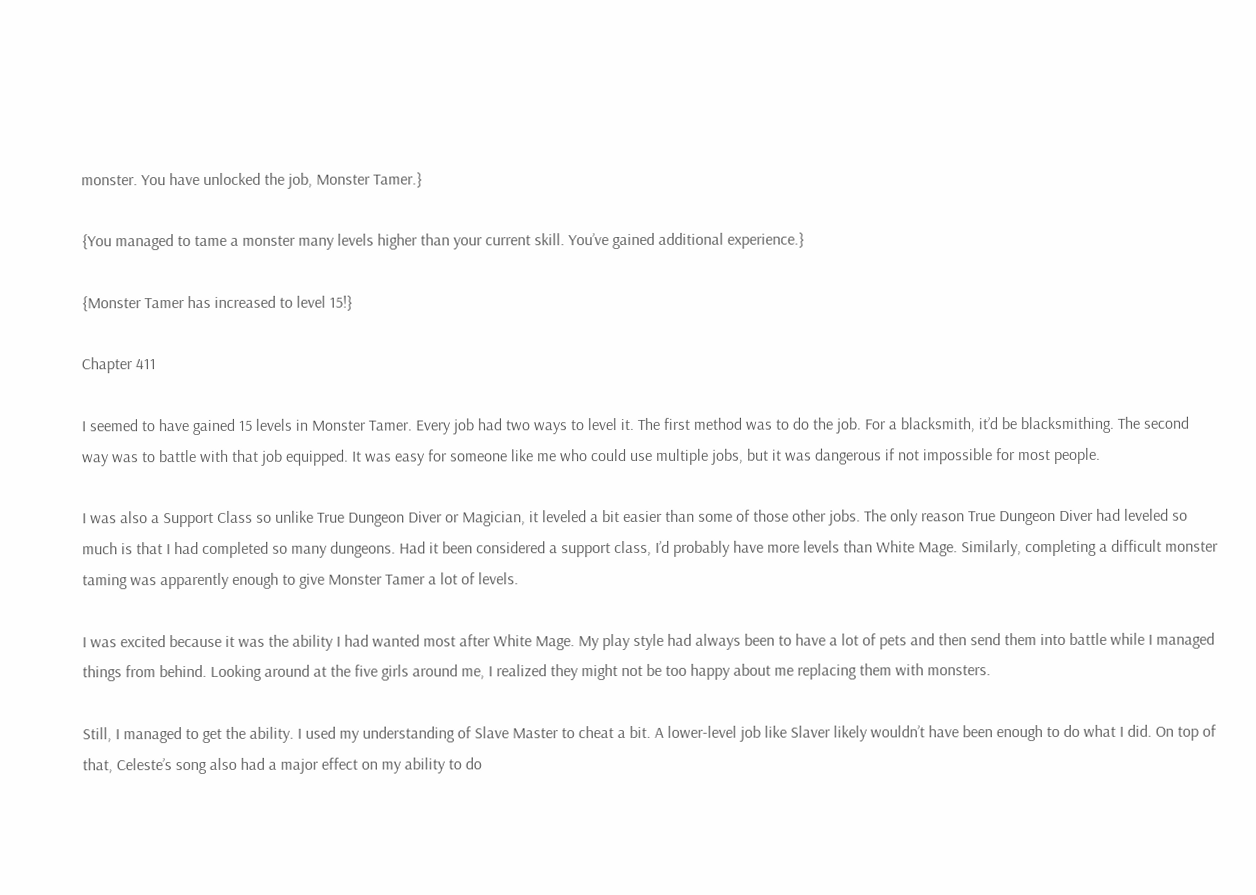monster. You have unlocked the job, Monster Tamer.}

{You managed to tame a monster many levels higher than your current skill. You’ve gained additional experience.}

{Monster Tamer has increased to level 15!}

Chapter 411

I seemed to have gained 15 levels in Monster Tamer. Every job had two ways to level it. The first method was to do the job. For a blacksmith, it’d be blacksmithing. The second way was to battle with that job equipped. It was easy for someone like me who could use multiple jobs, but it was dangerous if not impossible for most people.

I was also a Support Class so unlike True Dungeon Diver or Magician, it leveled a bit easier than some of those other jobs. The only reason True Dungeon Diver had leveled so much is that I had completed so many dungeons. Had it been considered a support class, I’d probably have more levels than White Mage. Similarly, completing a difficult monster taming was apparently enough to give Monster Tamer a lot of levels.

I was excited because it was the ability I had wanted most after White Mage. My play style had always been to have a lot of pets and then send them into battle while I managed things from behind. Looking around at the five girls around me, I realized they might not be too happy about me replacing them with monsters.

Still, I managed to get the ability. I used my understanding of Slave Master to cheat a bit. A lower-level job like Slaver likely wouldn’t have been enough to do what I did. On top of that, Celeste’s song also had a major effect on my ability to do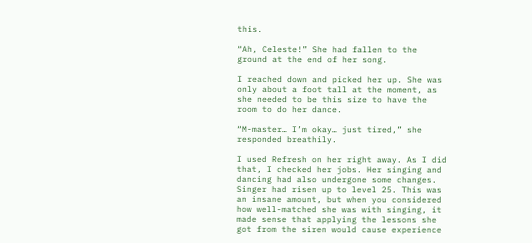this.

“Ah, Celeste!” She had fallen to the ground at the end of her song.

I reached down and picked her up. She was only about a foot tall at the moment, as she needed to be this size to have the room to do her dance.

“M-master… I’m okay… just tired,” she responded breathily.

I used Refresh on her right away. As I did that, I checked her jobs. Her singing and dancing had also undergone some changes. Singer had risen up to level 25. This was an insane amount, but when you considered how well-matched she was with singing, it made sense that applying the lessons she got from the siren would cause experience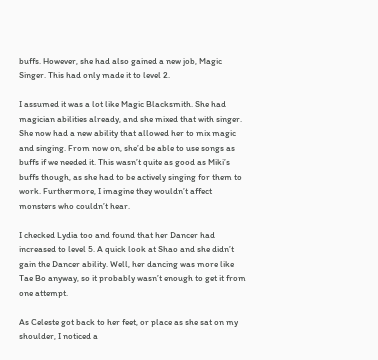buffs. However, she had also gained a new job, Magic Singer. This had only made it to level 2.

I assumed it was a lot like Magic Blacksmith. She had magician abilities already, and she mixed that with singer. She now had a new ability that allowed her to mix magic and singing. From now on, she’d be able to use songs as buffs if we needed it. This wasn’t quite as good as Miki’s buffs though, as she had to be actively singing for them to work. Furthermore, I imagine they wouldn’t affect monsters who couldn’t hear.

I checked Lydia too and found that her Dancer had increased to level 5. A quick look at Shao and she didn’t gain the Dancer ability. Well, her dancing was more like Tae Bo anyway, so it probably wasn’t enough to get it from one attempt.

As Celeste got back to her feet, or place as she sat on my shoulder, I noticed a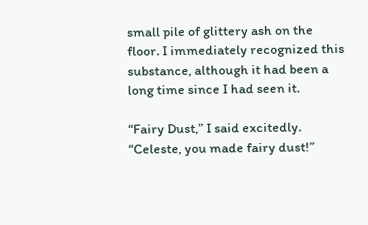small pile of glittery ash on the floor. I immediately recognized this substance, although it had been a long time since I had seen it.

“Fairy Dust,” I said excitedly. “Celeste, you made fairy dust!”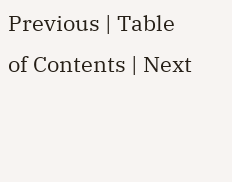Previous | Table of Contents | Next